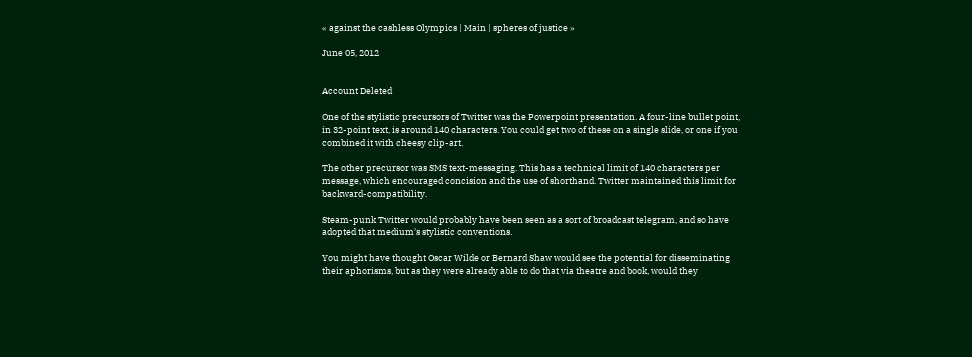« against the cashless Olympics | Main | spheres of justice »

June 05, 2012


Account Deleted

One of the stylistic precursors of Twitter was the Powerpoint presentation. A four-line bullet point, in 32-point text, is around 140 characters. You could get two of these on a single slide, or one if you combined it with cheesy clip-art.

The other precursor was SMS text-messaging. This has a technical limit of 140 characters per message, which encouraged concision and the use of shorthand. Twitter maintained this limit for backward-compatibility.

Steam-punk Twitter would probably have been seen as a sort of broadcast telegram, and so have adopted that medium's stylistic conventions.

You might have thought Oscar Wilde or Bernard Shaw would see the potential for disseminating their aphorisms, but as they were already able to do that via theatre and book, would they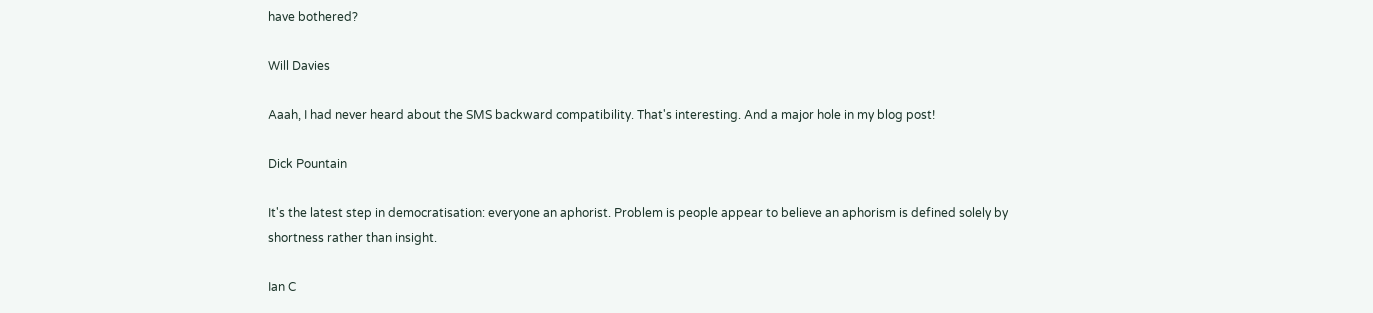have bothered?

Will Davies

Aaah, I had never heard about the SMS backward compatibility. That's interesting. And a major hole in my blog post!

Dick Pountain

It's the latest step in democratisation: everyone an aphorist. Problem is people appear to believe an aphorism is defined solely by shortness rather than insight.

Ian C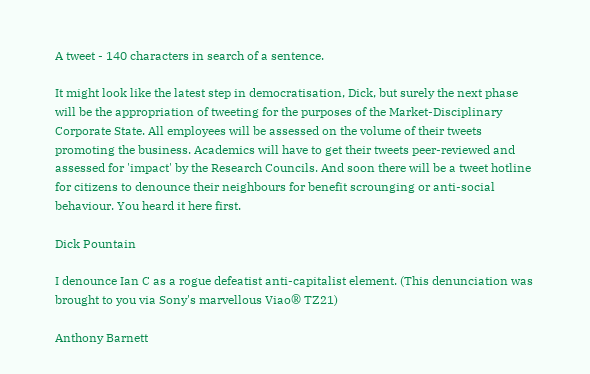A tweet - 140 characters in search of a sentence.

It might look like the latest step in democratisation, Dick, but surely the next phase will be the appropriation of tweeting for the purposes of the Market-Disciplinary Corporate State. All employees will be assessed on the volume of their tweets promoting the business. Academics will have to get their tweets peer-reviewed and assessed for 'impact' by the Research Councils. And soon there will be a tweet hotline for citizens to denounce their neighbours for benefit scrounging or anti-social behaviour. You heard it here first.

Dick Pountain

I denounce Ian C as a rogue defeatist anti-capitalist element. (This denunciation was brought to you via Sony's marvellous Viao® TZ21)

Anthony Barnett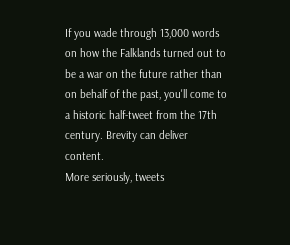If you wade through 13,000 words on how the Falklands turned out to be a war on the future rather than on behalf of the past, you'll come to a historic half-tweet from the 17th century. Brevity can deliver content.
More seriously, tweets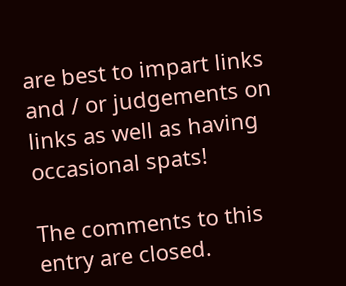are best to impart links and / or judgements on links as well as having occasional spats!

The comments to this entry are closed.